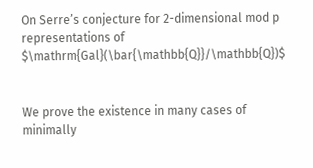On Serre’s conjecture for 2-dimensional mod p representations of $\mathrm{Gal}(\bar{\mathbb{Q}}/\mathbb{Q})$


We prove the existence in many cases of minimally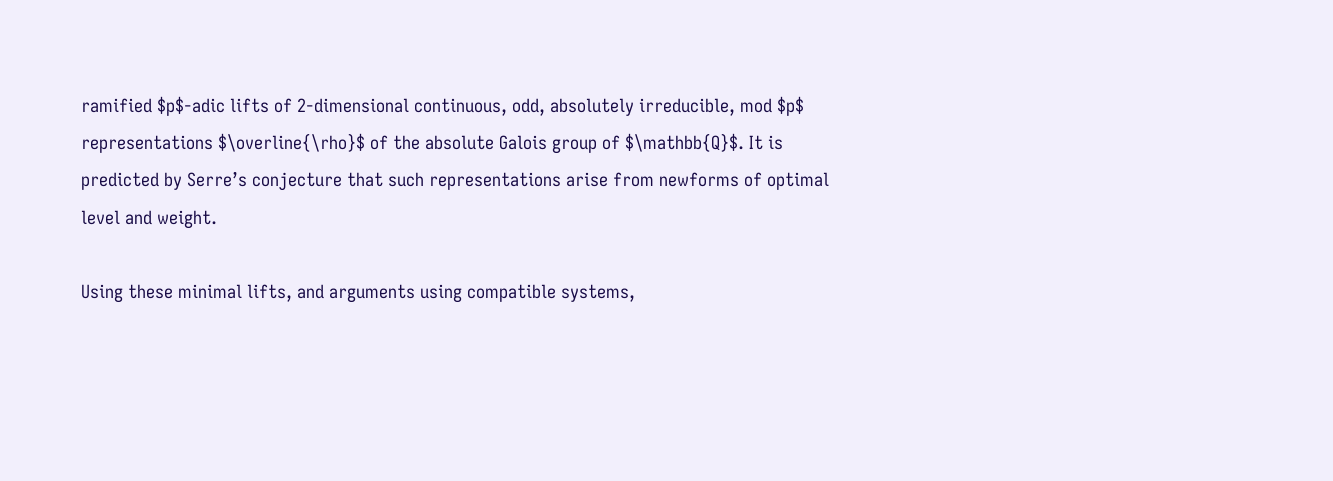ramified $p$-adic lifts of 2-dimensional continuous, odd, absolutely irreducible, mod $p$ representations $\overline{\rho}$ of the absolute Galois group of $\mathbb{Q}$. It is predicted by Serre’s conjecture that such representations arise from newforms of optimal level and weight.

Using these minimal lifts, and arguments using compatible systems,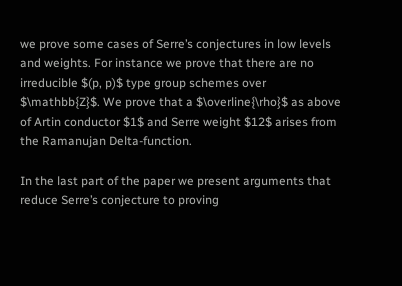we prove some cases of Serre’s conjectures in low levels and weights. For instance we prove that there are no irreducible $(p, p)$ type group schemes over $\mathbb{Z}$. We prove that a $\overline{\rho}$ as above of Artin conductor $1$ and Serre weight $12$ arises from the Ramanujan Delta-function.

In the last part of the paper we present arguments that reduce Serre’s conjecture to proving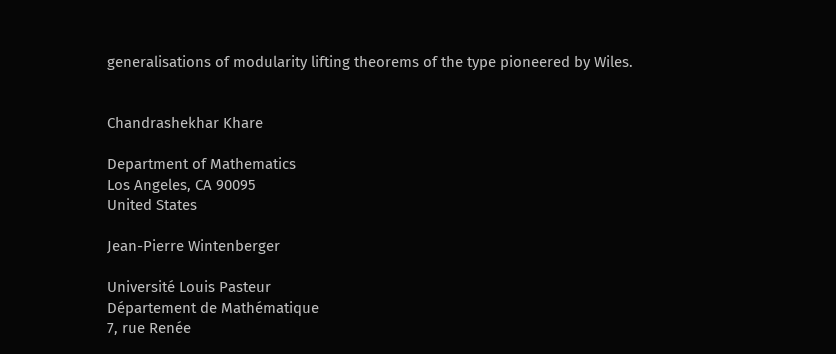generalisations of modularity lifting theorems of the type pioneered by Wiles.


Chandrashekhar Khare

Department of Mathematics
Los Angeles, CA 90095
United States

Jean-Pierre Wintenberger

Université Louis Pasteur
Département de Mathématique
7, rue Renée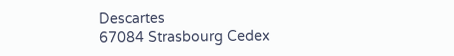Descartes
67084 Strasbourg Cedex